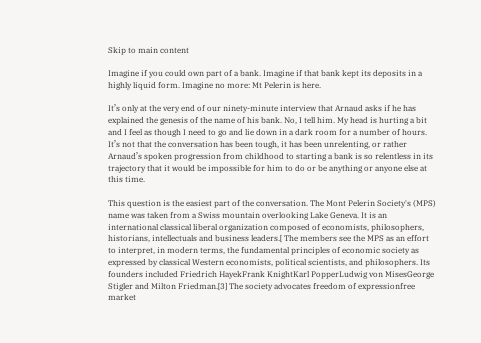Skip to main content

Imagine if you could own part of a bank. Imagine if that bank kept its deposits in a highly liquid form. Imagine no more: Mt Pelerin is here.

It’s only at the very end of our ninety-minute interview that Arnaud asks if he has explained the genesis of the name of his bank. No, I tell him. My head is hurting a bit and I feel as though I need to go and lie down in a dark room for a number of hours. It’s not that the conversation has been tough, it has been unrelenting, or rather Arnaud’s spoken progression from childhood to starting a bank is so relentless in its trajectory that it would be impossible for him to do or be anything or anyone else at this time.

This question is the easiest part of the conversation. The Mont Pelerin Society's (MPS) name was taken from a Swiss mountain overlooking Lake Geneva. It is an international classical liberal organization composed of economists, philosophers, historians, intellectuals and business leaders.[ The members see the MPS as an effort to interpret, in modern terms, the fundamental principles of economic society as expressed by classical Western economists, political scientists, and philosophers. Its founders included Friedrich HayekFrank KnightKarl PopperLudwig von MisesGeorge Stigler and Milton Friedman.[3] The society advocates freedom of expressionfree market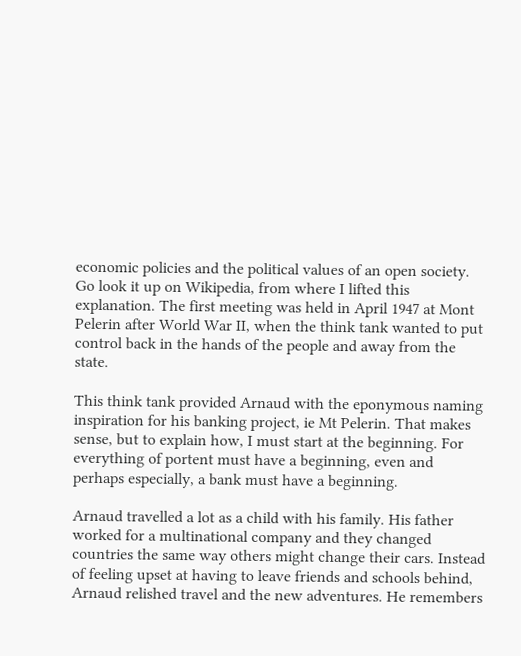economic policies and the political values of an open society. Go look it up on Wikipedia, from where I lifted this explanation. The first meeting was held in April 1947 at Mont Pelerin after World War II, when the think tank wanted to put control back in the hands of the people and away from the state.

This think tank provided Arnaud with the eponymous naming inspiration for his banking project, ie Mt Pelerin. That makes sense, but to explain how, I must start at the beginning. For everything of portent must have a beginning, even and perhaps especially, a bank must have a beginning.

Arnaud travelled a lot as a child with his family. His father worked for a multinational company and they changed countries the same way others might change their cars. Instead of feeling upset at having to leave friends and schools behind, Arnaud relished travel and the new adventures. He remembers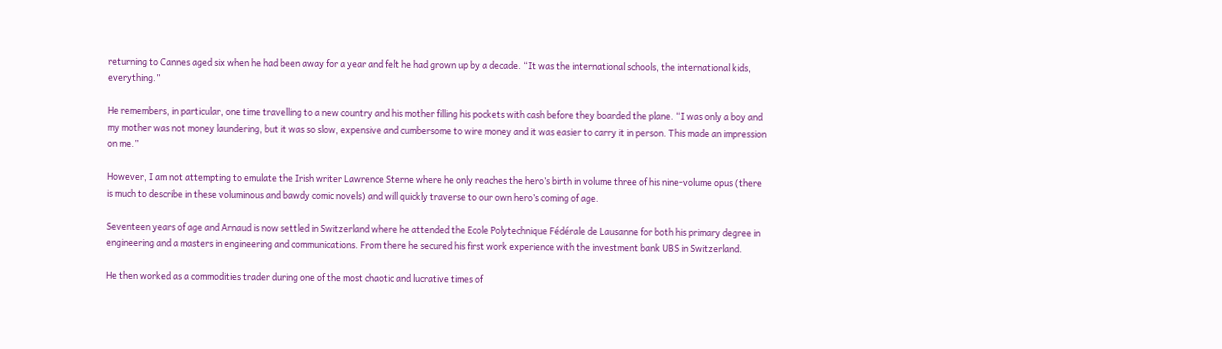returning to Cannes aged six when he had been away for a year and felt he had grown up by a decade. “It was the international schools, the international kids, everything.”

He remembers, in particular, one time travelling to a new country and his mother filling his pockets with cash before they boarded the plane. “I was only a boy and my mother was not money laundering, but it was so slow, expensive and cumbersome to wire money and it was easier to carry it in person. This made an impression on me.”

However, I am not attempting to emulate the Irish writer Lawrence Sterne where he only reaches the hero’s birth in volume three of his nine-volume opus (there is much to describe in these voluminous and bawdy comic novels) and will quickly traverse to our own hero’s coming of age.

Seventeen years of age and Arnaud is now settled in Switzerland where he attended the Ecole Polytechnique Fédérale de Lausanne for both his primary degree in engineering and a masters in engineering and communications. From there he secured his first work experience with the investment bank UBS in Switzerland.

He then worked as a commodities trader during one of the most chaotic and lucrative times of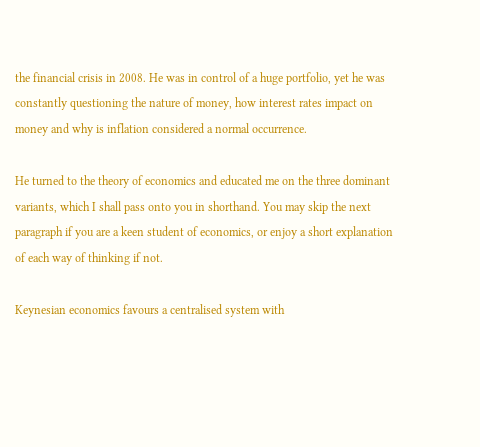the financial crisis in 2008. He was in control of a huge portfolio, yet he was constantly questioning the nature of money, how interest rates impact on money and why is inflation considered a normal occurrence.

He turned to the theory of economics and educated me on the three dominant variants, which I shall pass onto you in shorthand. You may skip the next paragraph if you are a keen student of economics, or enjoy a short explanation of each way of thinking if not.

Keynesian economics favours a centralised system with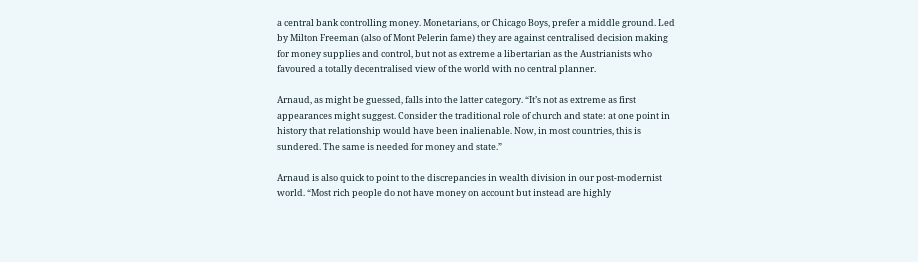a central bank controlling money. Monetarians, or Chicago Boys, prefer a middle ground. Led by Milton Freeman (also of Mont Pelerin fame) they are against centralised decision making for money supplies and control, but not as extreme a libertarian as the Austrianists who favoured a totally decentralised view of the world with no central planner.

Arnaud, as might be guessed, falls into the latter category. “It’s not as extreme as first appearances might suggest. Consider the traditional role of church and state: at one point in history that relationship would have been inalienable. Now, in most countries, this is sundered. The same is needed for money and state.”

Arnaud is also quick to point to the discrepancies in wealth division in our post-modernist world. “Most rich people do not have money on account but instead are highly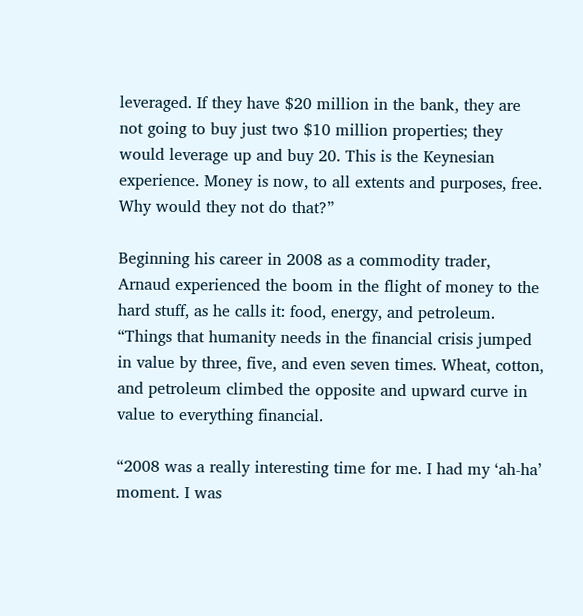leveraged. If they have $20 million in the bank, they are not going to buy just two $10 million properties; they would leverage up and buy 20. This is the Keynesian experience. Money is now, to all extents and purposes, free. Why would they not do that?”

Beginning his career in 2008 as a commodity trader, Arnaud experienced the boom in the flight of money to the hard stuff, as he calls it: food, energy, and petroleum. “Things that humanity needs in the financial crisis jumped in value by three, five, and even seven times. Wheat, cotton, and petroleum climbed the opposite and upward curve in value to everything financial.

“2008 was a really interesting time for me. I had my ‘ah-ha’ moment. I was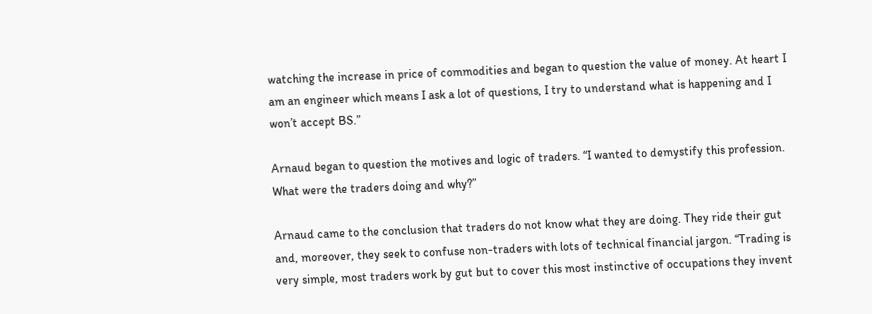watching the increase in price of commodities and began to question the value of money. At heart I am an engineer which means I ask a lot of questions, I try to understand what is happening and I won’t accept BS.”

Arnaud began to question the motives and logic of traders. “I wanted to demystify this profession. What were the traders doing and why?”

Arnaud came to the conclusion that traders do not know what they are doing. They ride their gut and, moreover, they seek to confuse non-traders with lots of technical financial jargon. “Trading is very simple, most traders work by gut but to cover this most instinctive of occupations they invent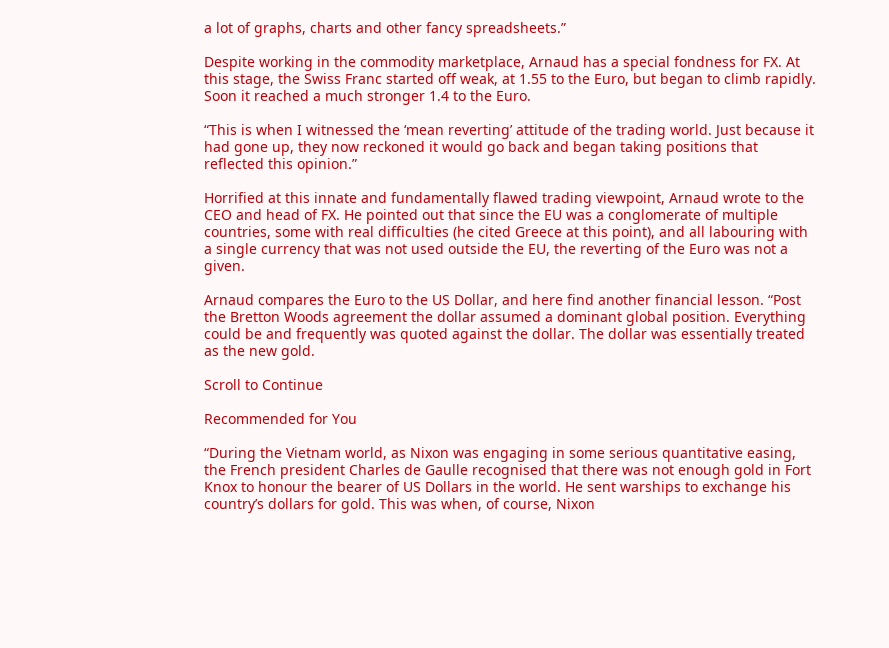a lot of graphs, charts and other fancy spreadsheets.”

Despite working in the commodity marketplace, Arnaud has a special fondness for FX. At this stage, the Swiss Franc started off weak, at 1.55 to the Euro, but began to climb rapidly. Soon it reached a much stronger 1.4 to the Euro.

“This is when I witnessed the ‘mean reverting’ attitude of the trading world. Just because it had gone up, they now reckoned it would go back and began taking positions that reflected this opinion.”

Horrified at this innate and fundamentally flawed trading viewpoint, Arnaud wrote to the CEO and head of FX. He pointed out that since the EU was a conglomerate of multiple countries, some with real difficulties (he cited Greece at this point), and all labouring with a single currency that was not used outside the EU, the reverting of the Euro was not a given.

Arnaud compares the Euro to the US Dollar, and here find another financial lesson. “Post the Bretton Woods agreement the dollar assumed a dominant global position. Everything could be and frequently was quoted against the dollar. The dollar was essentially treated as the new gold.

Scroll to Continue

Recommended for You

“During the Vietnam world, as Nixon was engaging in some serious quantitative easing, the French president Charles de Gaulle recognised that there was not enough gold in Fort Knox to honour the bearer of US Dollars in the world. He sent warships to exchange his country’s dollars for gold. This was when, of course, Nixon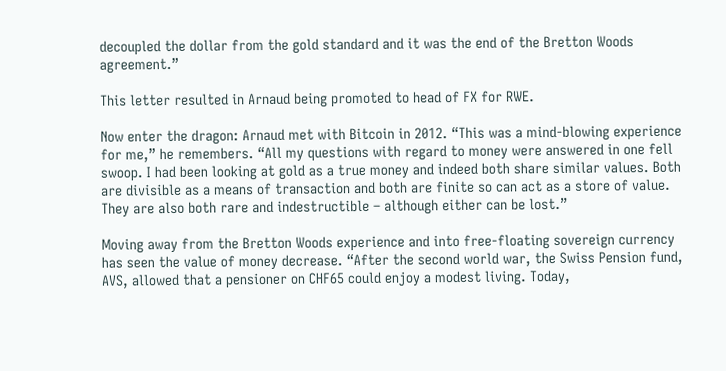decoupled the dollar from the gold standard and it was the end of the Bretton Woods agreement.”

This letter resulted in Arnaud being promoted to head of FX for RWE.

Now enter the dragon: Arnaud met with Bitcoin in 2012. “This was a mind-blowing experience for me,” he remembers. “All my questions with regard to money were answered in one fell swoop. I had been looking at gold as a true money and indeed both share similar values. Both are divisible as a means of transaction and both are finite so can act as a store of value. They are also both rare and indestructible – although either can be lost.”

Moving away from the Bretton Woods experience and into free-floating sovereign currency has seen the value of money decrease. “After the second world war, the Swiss Pension fund, AVS, allowed that a pensioner on CHF65 could enjoy a modest living. Today,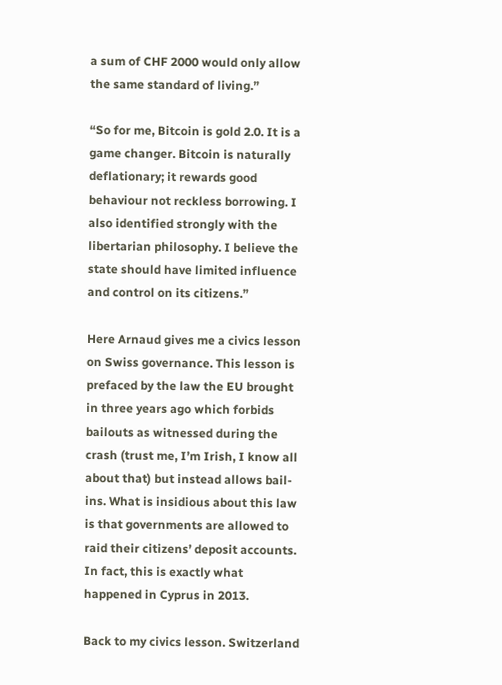a sum of CHF 2000 would only allow the same standard of living.”

“So for me, Bitcoin is gold 2.0. It is a game changer. Bitcoin is naturally deflationary; it rewards good behaviour not reckless borrowing. I also identified strongly with the libertarian philosophy. I believe the state should have limited influence and control on its citizens.”

Here Arnaud gives me a civics lesson on Swiss governance. This lesson is prefaced by the law the EU brought in three years ago which forbids bailouts as witnessed during the crash (trust me, I’m Irish, I know all about that) but instead allows bail-ins. What is insidious about this law is that governments are allowed to raid their citizens’ deposit accounts. In fact, this is exactly what happened in Cyprus in 2013.

Back to my civics lesson. Switzerland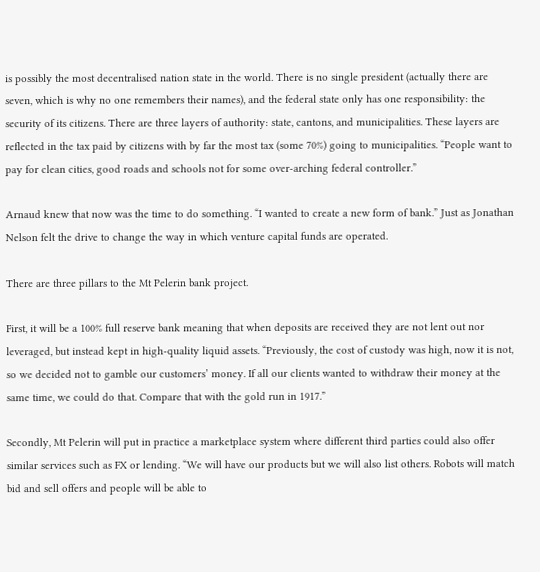is possibly the most decentralised nation state in the world. There is no single president (actually there are seven, which is why no one remembers their names), and the federal state only has one responsibility: the security of its citizens. There are three layers of authority: state, cantons, and municipalities. These layers are reflected in the tax paid by citizens with by far the most tax (some 70%) going to municipalities. “People want to pay for clean cities, good roads and schools not for some over-arching federal controller.”

Arnaud knew that now was the time to do something. “I wanted to create a new form of bank.” Just as Jonathan Nelson felt the drive to change the way in which venture capital funds are operated.

There are three pillars to the Mt Pelerin bank project.

First, it will be a 100% full reserve bank meaning that when deposits are received they are not lent out nor leveraged, but instead kept in high-quality liquid assets. “Previously, the cost of custody was high, now it is not, so we decided not to gamble our customers’ money. If all our clients wanted to withdraw their money at the same time, we could do that. Compare that with the gold run in 1917.”

Secondly, Mt Pelerin will put in practice a marketplace system where different third parties could also offer similar services such as FX or lending. “We will have our products but we will also list others. Robots will match bid and sell offers and people will be able to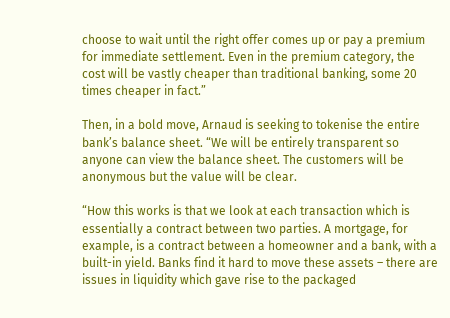choose to wait until the right offer comes up or pay a premium for immediate settlement. Even in the premium category, the cost will be vastly cheaper than traditional banking, some 20 times cheaper in fact.”

Then, in a bold move, Arnaud is seeking to tokenise the entire bank’s balance sheet. “We will be entirely transparent so anyone can view the balance sheet. The customers will be anonymous but the value will be clear.

“How this works is that we look at each transaction which is essentially a contract between two parties. A mortgage, for example, is a contract between a homeowner and a bank, with a built-in yield. Banks find it hard to move these assets – there are issues in liquidity which gave rise to the packaged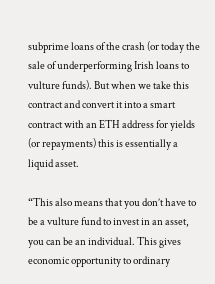subprime loans of the crash (or today the sale of underperforming Irish loans to vulture funds). But when we take this contract and convert it into a smart contract with an ETH address for yields (or repayments) this is essentially a liquid asset.

“This also means that you don’t have to be a vulture fund to invest in an asset, you can be an individual. This gives economic opportunity to ordinary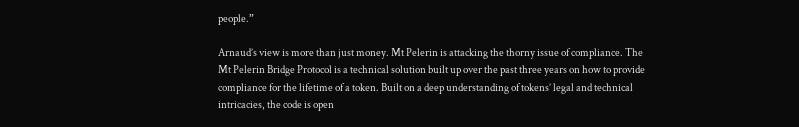people.”

Arnaud’s view is more than just money. Mt Pelerin is attacking the thorny issue of compliance. The Mt Pelerin Bridge Protocol is a technical solution built up over the past three years on how to provide compliance for the lifetime of a token. Built on a deep understanding of tokens’ legal and technical intricacies, the code is open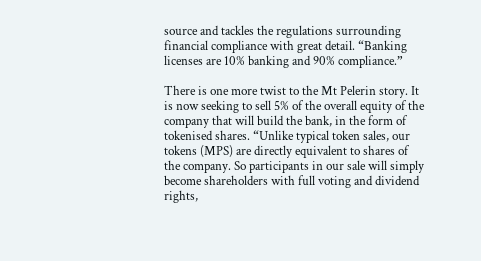source and tackles the regulations surrounding financial compliance with great detail. “Banking licenses are 10% banking and 90% compliance.”

There is one more twist to the Mt Pelerin story. It is now seeking to sell 5% of the overall equity of the company that will build the bank, in the form of tokenised shares. “Unlike typical token sales, our tokens (MPS) are directly equivalent to shares of the company. So participants in our sale will simply become shareholders with full voting and dividend rights,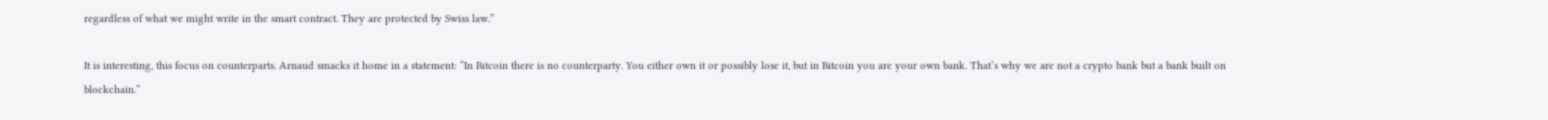regardless of what we might write in the smart contract. They are protected by Swiss law.”

It is interesting, this focus on counterparts. Arnaud smacks it home in a statement: “In Bitcoin there is no counterparty. You either own it or possibly lose it, but in Bitcoin you are your own bank. That’s why we are not a crypto bank but a bank built on blockchain.”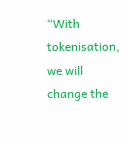“With tokenisation, we will change the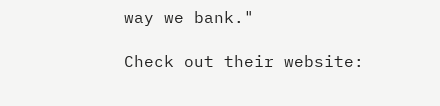way we bank."

Check out their website: